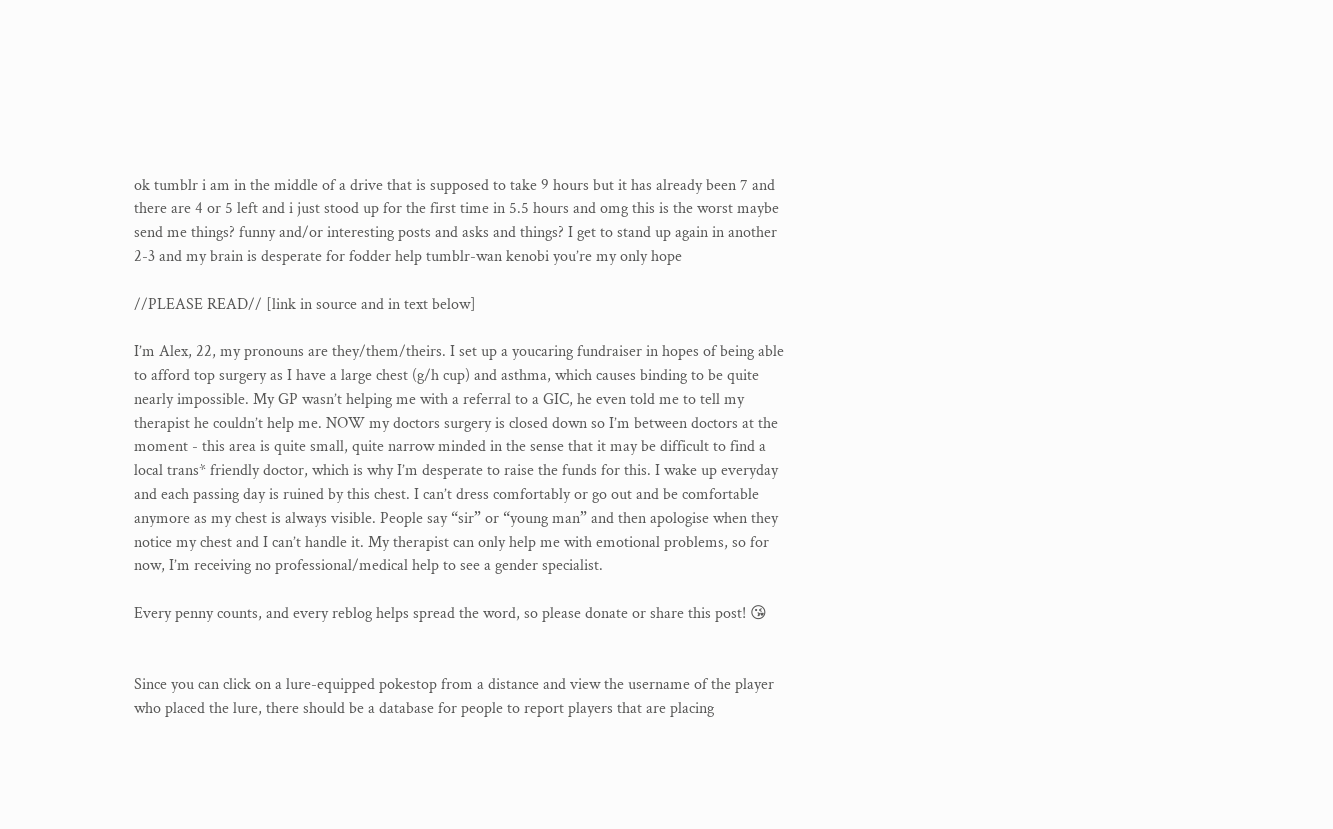ok tumblr i am in the middle of a drive that is supposed to take 9 hours but it has already been 7 and there are 4 or 5 left and i just stood up for the first time in 5.5 hours and omg this is the worst maybe send me things? funny and/or interesting posts and asks and things? I get to stand up again in another 2-3 and my brain is desperate for fodder help tumblr-wan kenobi you’re my only hope

//PLEASE READ// [link in source and in text below]

I’m Alex, 22, my pronouns are they/them/theirs. I set up a youcaring fundraiser in hopes of being able to afford top surgery as I have a large chest (g/h cup) and asthma, which causes binding to be quite nearly impossible. My GP wasn’t helping me with a referral to a GIC, he even told me to tell my therapist he couldn’t help me. NOW my doctors surgery is closed down so I’m between doctors at the moment - this area is quite small, quite narrow minded in the sense that it may be difficult to find a local trans* friendly doctor, which is why I’m desperate to raise the funds for this. I wake up everyday and each passing day is ruined by this chest. I can’t dress comfortably or go out and be comfortable anymore as my chest is always visible. People say “sir” or “young man” and then apologise when they notice my chest and I can’t handle it. My therapist can only help me with emotional problems, so for now, I’m receiving no professional/medical help to see a gender specialist.

Every penny counts, and every reblog helps spread the word, so please donate or share this post! 😘


Since you can click on a lure-equipped pokestop from a distance and view the username of the player who placed the lure, there should be a database for people to report players that are placing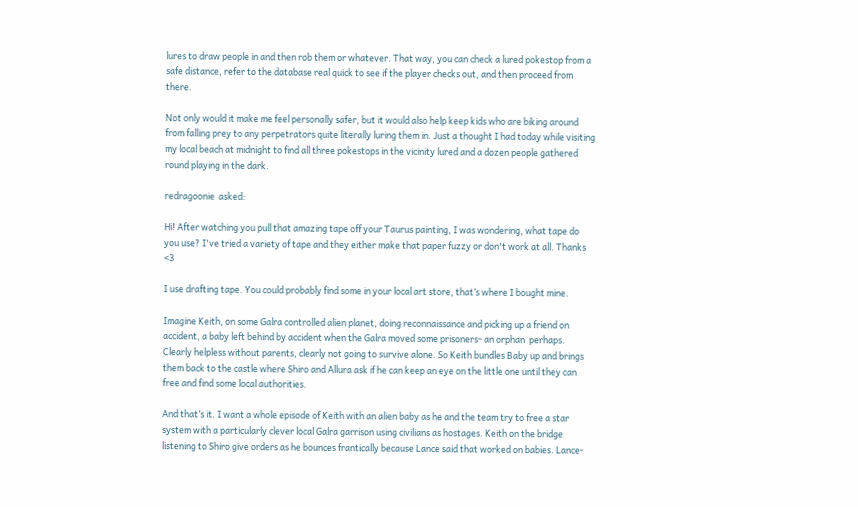lures to draw people in and then rob them or whatever. That way, you can check a lured pokestop from a safe distance, refer to the database real quick to see if the player checks out, and then proceed from there.

Not only would it make me feel personally safer, but it would also help keep kids who are biking around from falling prey to any perpetrators quite literally luring them in. Just a thought I had today while visiting my local beach at midnight to find all three pokestops in the vicinity lured and a dozen people gathered round playing in the dark.

redragoonie  asked:

Hi! After watching you pull that amazing tape off your Taurus painting, I was wondering, what tape do you use? I've tried a variety of tape and they either make that paper fuzzy or don't work at all. Thanks <3

I use drafting tape. You could probably find some in your local art store, that’s where I bought mine.

Imagine Keith, on some Galra controlled alien planet, doing reconnaissance and picking up a friend on accident, a baby left behind by accident when the Galra moved some prisoners- an orphan  perhaps. Clearly helpless without parents, clearly not going to survive alone. So Keith bundles Baby up and brings them back to the castle where Shiro and Allura ask if he can keep an eye on the little one until they can free and find some local authorities.

And that’s it. I want a whole episode of Keith with an alien baby as he and the team try to free a star system with a particularly clever local Galra garrison using civilians as hostages. Keith on the bridge listening to Shiro give orders as he bounces frantically because Lance said that worked on babies. Lance-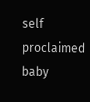self proclaimed baby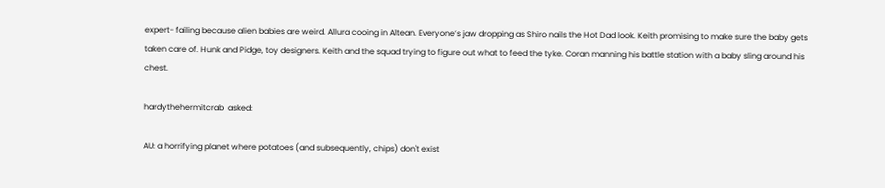expert- failing because alien babies are weird. Allura cooing in Altean. Everyone’s jaw dropping as Shiro nails the Hot Dad look. Keith promising to make sure the baby gets taken care of. Hunk and Pidge, toy designers. Keith and the squad trying to figure out what to feed the tyke. Coran manning his battle station with a baby sling around his chest.

hardythehermitcrab  asked:

AU: a horrifying planet where potatoes (and subsequently, chips) don't exist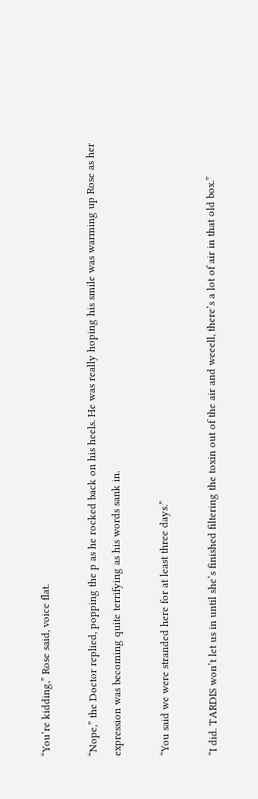“You’re kidding,” Rose said, voice flat.

“Nope,” the Doctor replied, popping the p as he rocked back on his heels. He was really hoping his smile was warming up Rose as her expression was becoming quite terrifying as his words sank in.

“You said we were stranded here for at least three days.”

“I did. TARDIS won’t let us in until she’s finished filtering the toxin out of the air and weeell, there’s a lot of air in that old box.”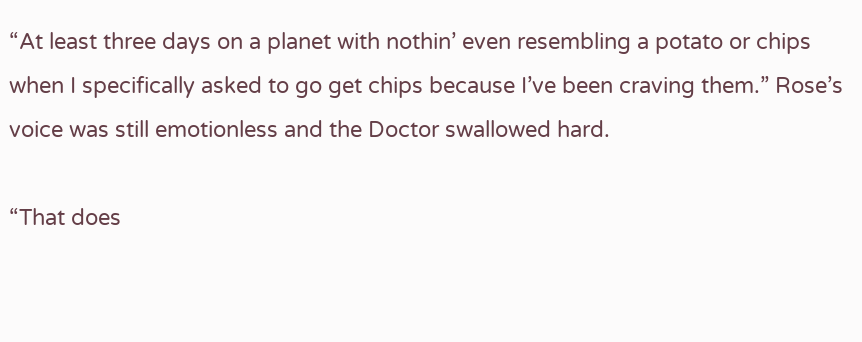“At least three days on a planet with nothin’ even resembling a potato or chips when I specifically asked to go get chips because I’ve been craving them.” Rose’s voice was still emotionless and the Doctor swallowed hard.

“That does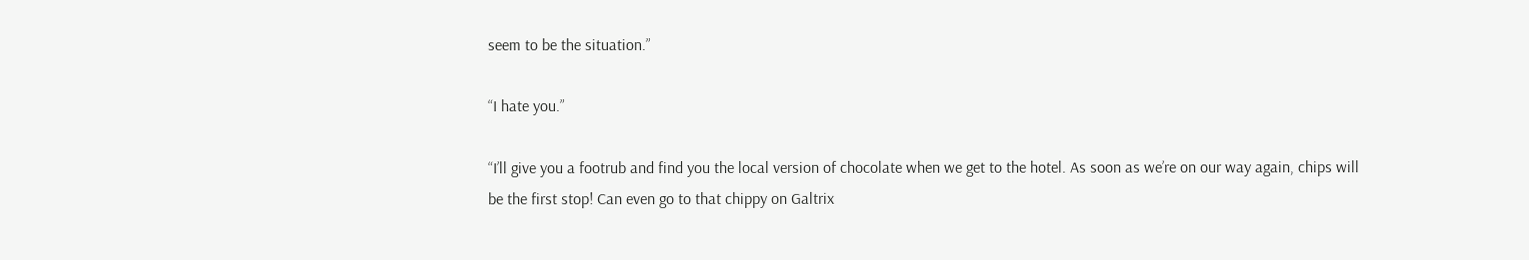seem to be the situation.”

“I hate you.”

“I’ll give you a footrub and find you the local version of chocolate when we get to the hotel. As soon as we’re on our way again, chips will be the first stop! Can even go to that chippy on Galtrix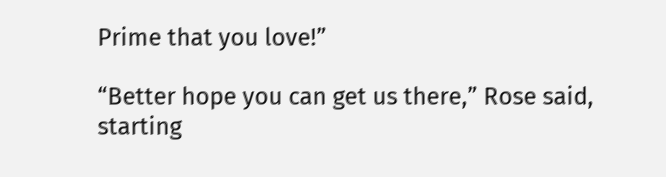Prime that you love!”

“Better hope you can get us there,” Rose said, starting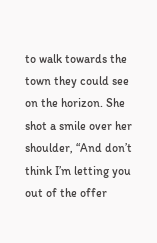to walk towards the town they could see on the horizon. She shot a smile over her shoulder, “And don’t think I’m letting you out of the offer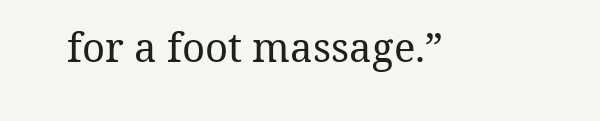for a foot massage.”